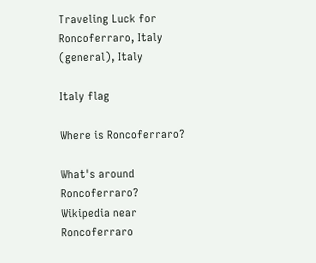Traveling Luck for Roncoferraro, Italy (general), Italy

Italy flag

Where is Roncoferraro?

What's around Roncoferraro?
Wikipedia near Roncoferraro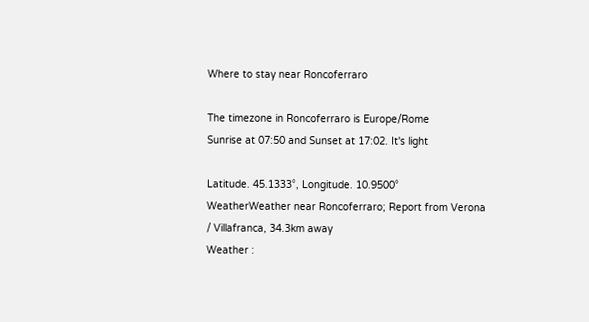Where to stay near Roncoferraro

The timezone in Roncoferraro is Europe/Rome
Sunrise at 07:50 and Sunset at 17:02. It's light

Latitude. 45.1333°, Longitude. 10.9500°
WeatherWeather near Roncoferraro; Report from Verona / Villafranca, 34.3km away
Weather :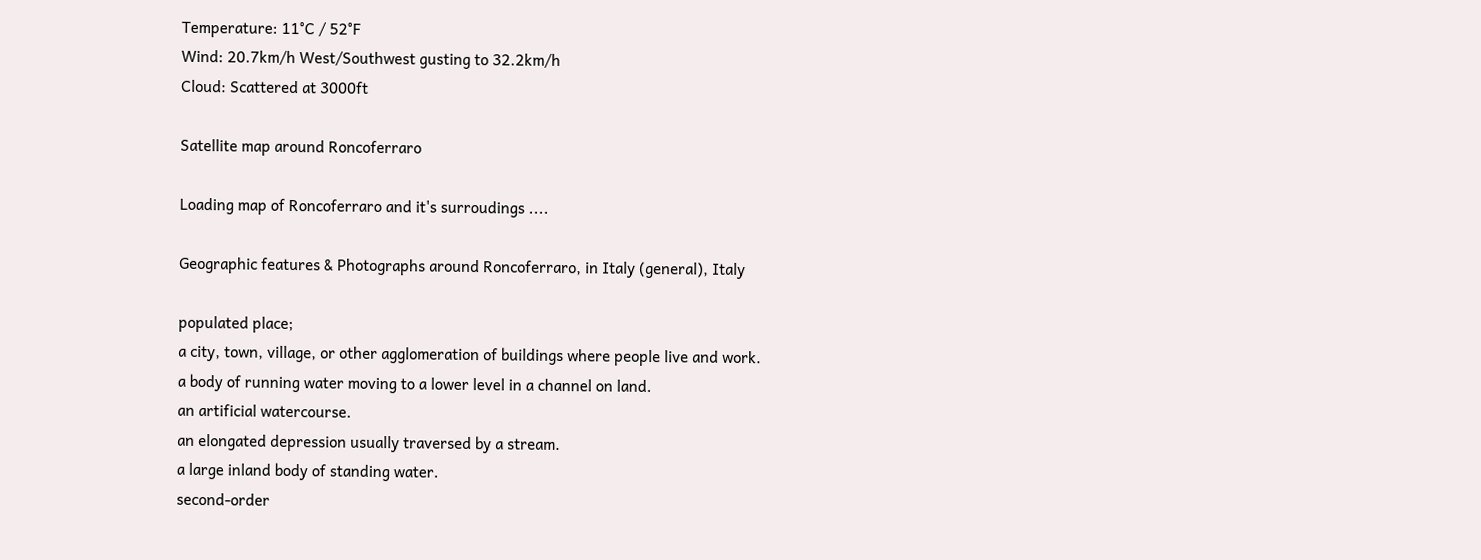Temperature: 11°C / 52°F
Wind: 20.7km/h West/Southwest gusting to 32.2km/h
Cloud: Scattered at 3000ft

Satellite map around Roncoferraro

Loading map of Roncoferraro and it's surroudings ....

Geographic features & Photographs around Roncoferraro, in Italy (general), Italy

populated place;
a city, town, village, or other agglomeration of buildings where people live and work.
a body of running water moving to a lower level in a channel on land.
an artificial watercourse.
an elongated depression usually traversed by a stream.
a large inland body of standing water.
second-order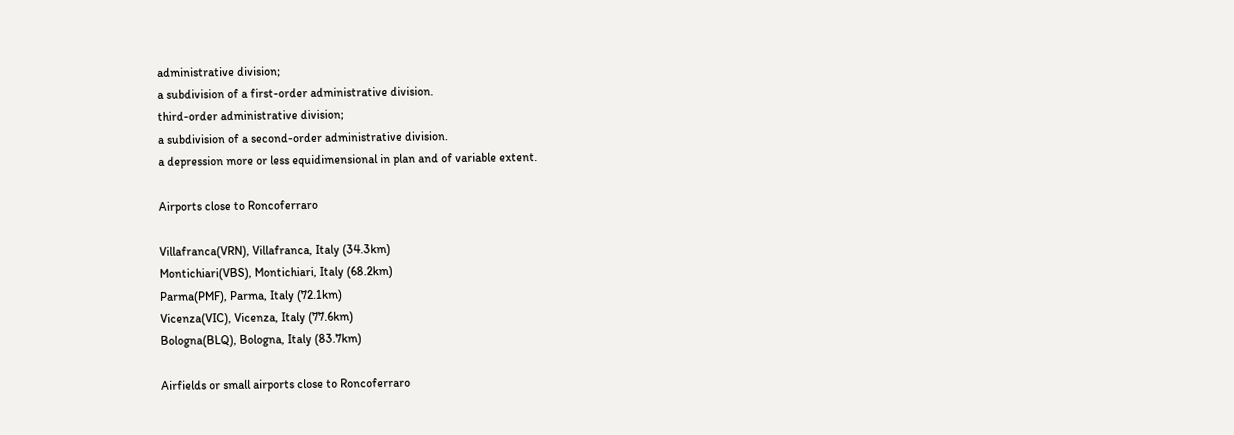administrative division;
a subdivision of a first-order administrative division.
third-order administrative division;
a subdivision of a second-order administrative division.
a depression more or less equidimensional in plan and of variable extent.

Airports close to Roncoferraro

Villafranca(VRN), Villafranca, Italy (34.3km)
Montichiari(VBS), Montichiari, Italy (68.2km)
Parma(PMF), Parma, Italy (72.1km)
Vicenza(VIC), Vicenza, Italy (77.6km)
Bologna(BLQ), Bologna, Italy (83.7km)

Airfields or small airports close to Roncoferraro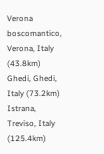Verona boscomantico, Verona, Italy (43.8km)
Ghedi, Ghedi, Italy (73.2km)
Istrana, Treviso, Italy (125.4km)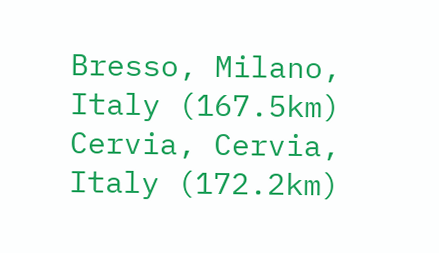Bresso, Milano, Italy (167.5km)
Cervia, Cervia, Italy (172.2km)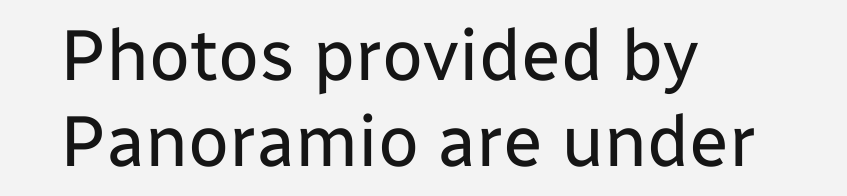Photos provided by Panoramio are under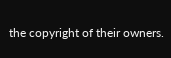the copyright of their owners.